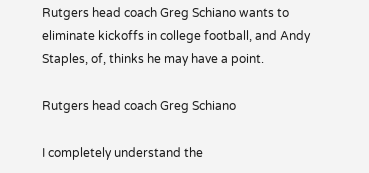Rutgers head coach Greg Schiano wants to eliminate kickoffs in college football, and Andy Staples, of, thinks he may have a point.

Rutgers head coach Greg Schiano

I completely understand the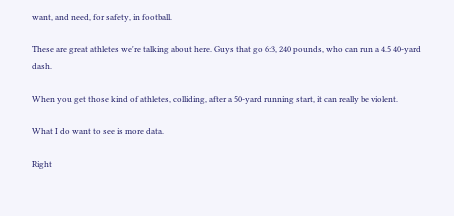want, and need, for safety, in football.

These are great athletes we're talking about here. Guys that go 6:3, 240 pounds, who can run a 4.5 40-yard dash.

When you get those kind of athletes, colliding, after a 50-yard running start, it can really be violent.

What I do want to see is more data.

Right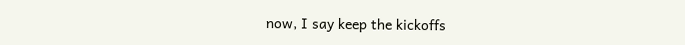now, I say keep the kickoffs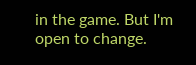in the game. But I'm open to change.